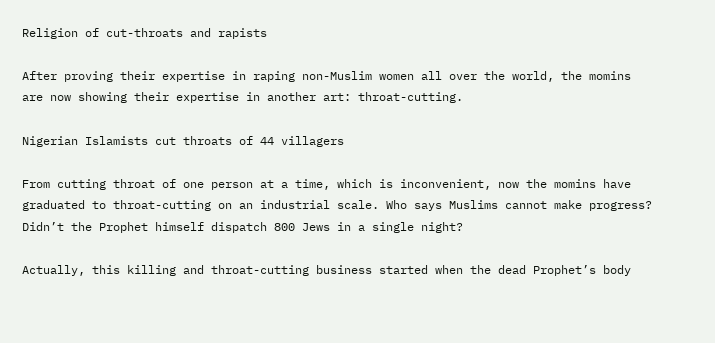Religion of cut-throats and rapists

After proving their expertise in raping non-Muslim women all over the world, the momins are now showing their expertise in another art: throat-cutting.

Nigerian Islamists cut throats of 44 villagers

From cutting throat of one person at a time, which is inconvenient, now the momins have graduated to throat-cutting on an industrial scale. Who says Muslims cannot make progress? Didn’t the Prophet himself dispatch 800 Jews in a single night?

Actually, this killing and throat-cutting business started when the dead Prophet’s body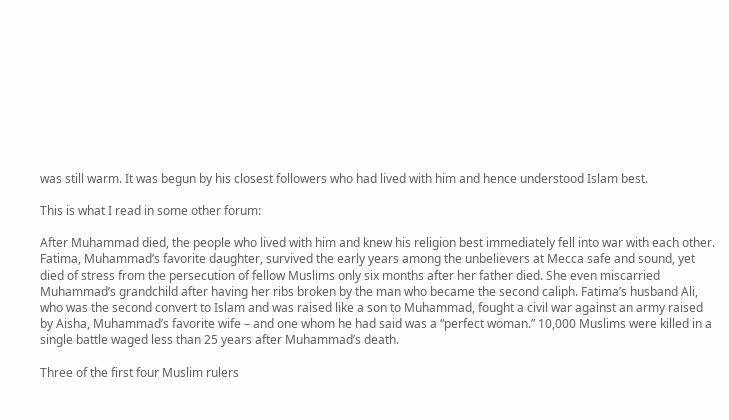was still warm. It was begun by his closest followers who had lived with him and hence understood Islam best.

This is what I read in some other forum:

After Muhammad died, the people who lived with him and knew his religion best immediately fell into war with each other. Fatima, Muhammad’s favorite daughter, survived the early years among the unbelievers at Mecca safe and sound, yet died of stress from the persecution of fellow Muslims only six months after her father died. She even miscarried Muhammad’s grandchild after having her ribs broken by the man who became the second caliph. Fatima’s husband Ali, who was the second convert to Islam and was raised like a son to Muhammad, fought a civil war against an army raised by Aisha, Muhammad’s favorite wife – and one whom he had said was a “perfect woman.” 10,000 Muslims were killed in a single battle waged less than 25 years after Muhammad’s death.

Three of the first four Muslim rulers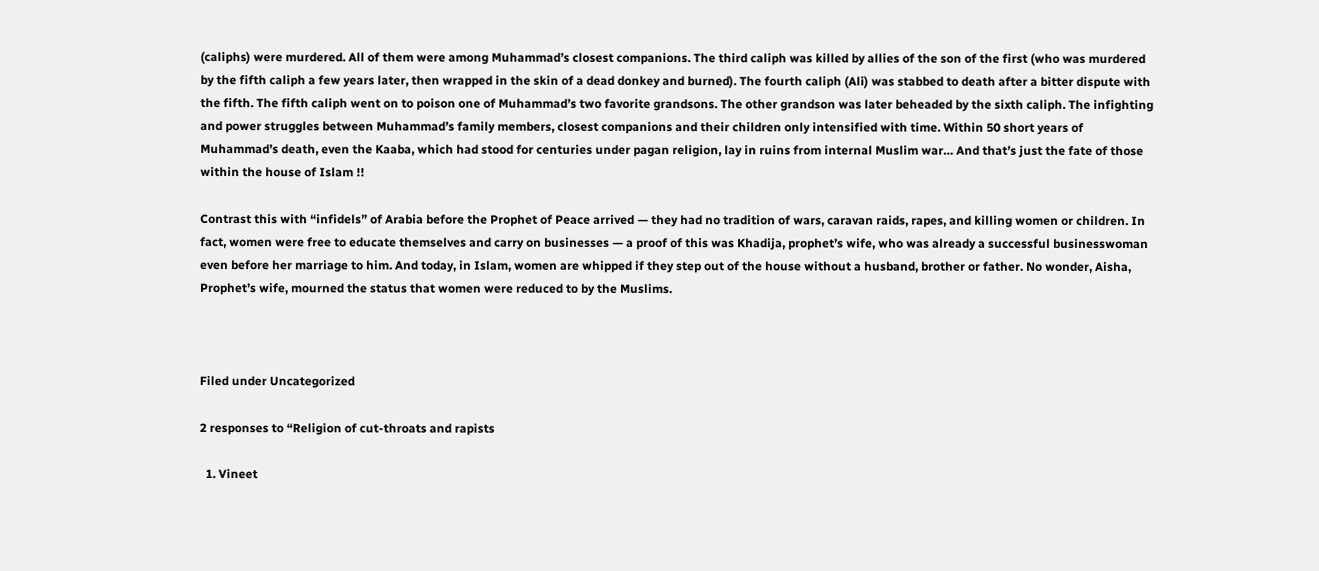(caliphs) were murdered. All of them were among Muhammad’s closest companions. The third caliph was killed by allies of the son of the first (who was murdered by the fifth caliph a few years later, then wrapped in the skin of a dead donkey and burned). The fourth caliph (Ali) was stabbed to death after a bitter dispute with the fifth. The fifth caliph went on to poison one of Muhammad’s two favorite grandsons. The other grandson was later beheaded by the sixth caliph. The infighting and power struggles between Muhammad’s family members, closest companions and their children only intensified with time. Within 50 short years of Muhammad’s death, even the Kaaba, which had stood for centuries under pagan religion, lay in ruins from internal Muslim war… And that’s just the fate of those within the house of Islam !!

Contrast this with “infidels” of Arabia before the Prophet of Peace arrived — they had no tradition of wars, caravan raids, rapes, and killing women or children. In fact, women were free to educate themselves and carry on businesses — a proof of this was Khadija, prophet’s wife, who was already a successful businesswoman even before her marriage to him. And today, in Islam, women are whipped if they step out of the house without a husband, brother or father. No wonder, Aisha, Prophet’s wife, mourned the status that women were reduced to by the Muslims.



Filed under Uncategorized

2 responses to “Religion of cut-throats and rapists

  1. Vineet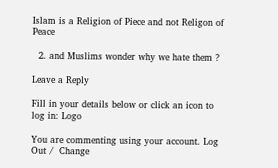Islam is a Religion of Piece and not Religon of Peace

  2. and Muslims wonder why we hate them ?

Leave a Reply

Fill in your details below or click an icon to log in: Logo

You are commenting using your account. Log Out /  Change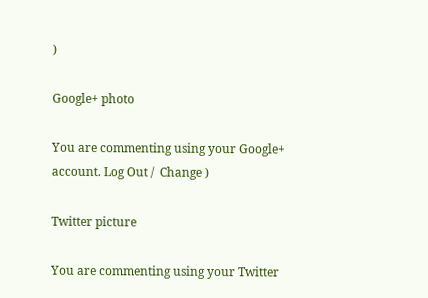)

Google+ photo

You are commenting using your Google+ account. Log Out /  Change )

Twitter picture

You are commenting using your Twitter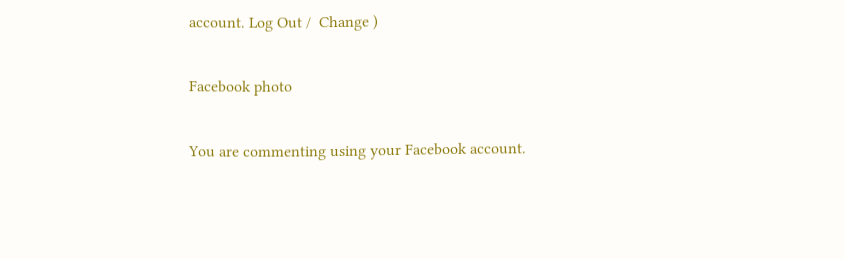account. Log Out /  Change )

Facebook photo

You are commenting using your Facebook account.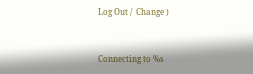Log Out /  Change )


Connecting to %s